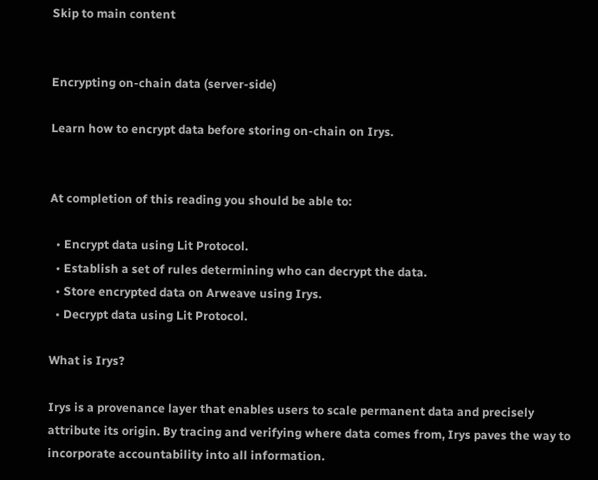Skip to main content


Encrypting on-chain data (server-side)

Learn how to encrypt data before storing on-chain on Irys.


At completion of this reading you should be able to:

  • Encrypt data using Lit Protocol.
  • Establish a set of rules determining who can decrypt the data.
  • Store encrypted data on Arweave using Irys.
  • Decrypt data using Lit Protocol.

What is Irys?

Irys is a provenance layer that enables users to scale permanent data and precisely attribute its origin. By tracing and verifying where data comes from, Irys paves the way to incorporate accountability into all information.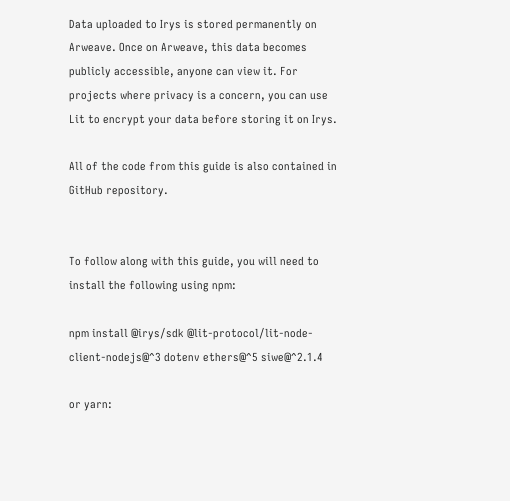Data uploaded to Irys is stored permanently on Arweave. Once on Arweave, this data becomes publicly accessible, anyone can view it. For projects where privacy is a concern, you can use Lit to encrypt your data before storing it on Irys.

All of the code from this guide is also contained in GitHub repository.


To follow along with this guide, you will need to install the following using npm:

npm install @irys/sdk @lit-protocol/lit-node-client-nodejs@^3 dotenv ethers@^5 siwe@^2.1.4

or yarn: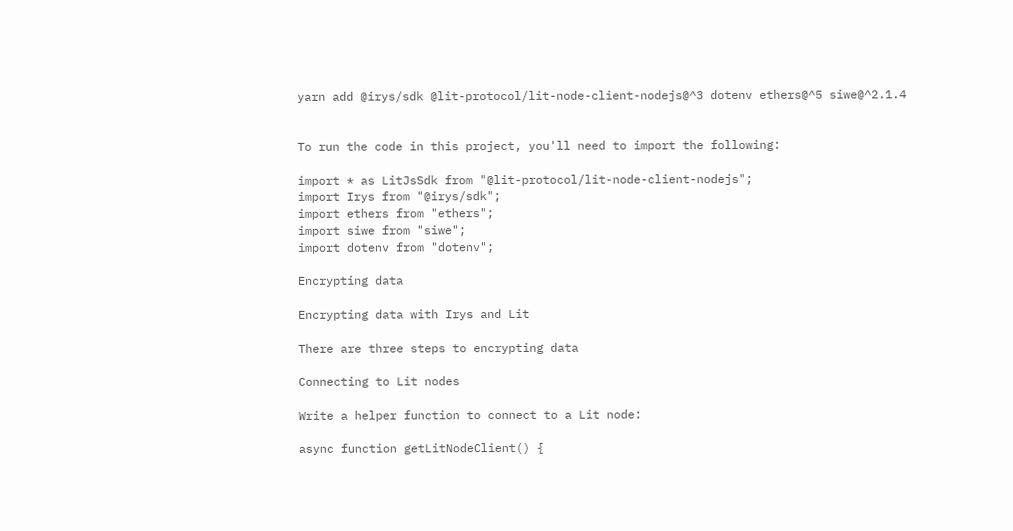yarn add @irys/sdk @lit-protocol/lit-node-client-nodejs@^3 dotenv ethers@^5 siwe@^2.1.4


To run the code in this project, you'll need to import the following:

import * as LitJsSdk from "@lit-protocol/lit-node-client-nodejs";
import Irys from "@irys/sdk";
import ethers from "ethers";
import siwe from "siwe";
import dotenv from "dotenv";

Encrypting data

Encrypting data with Irys and Lit

There are three steps to encrypting data

Connecting to Lit nodes

Write a helper function to connect to a Lit node:

async function getLitNodeClient() {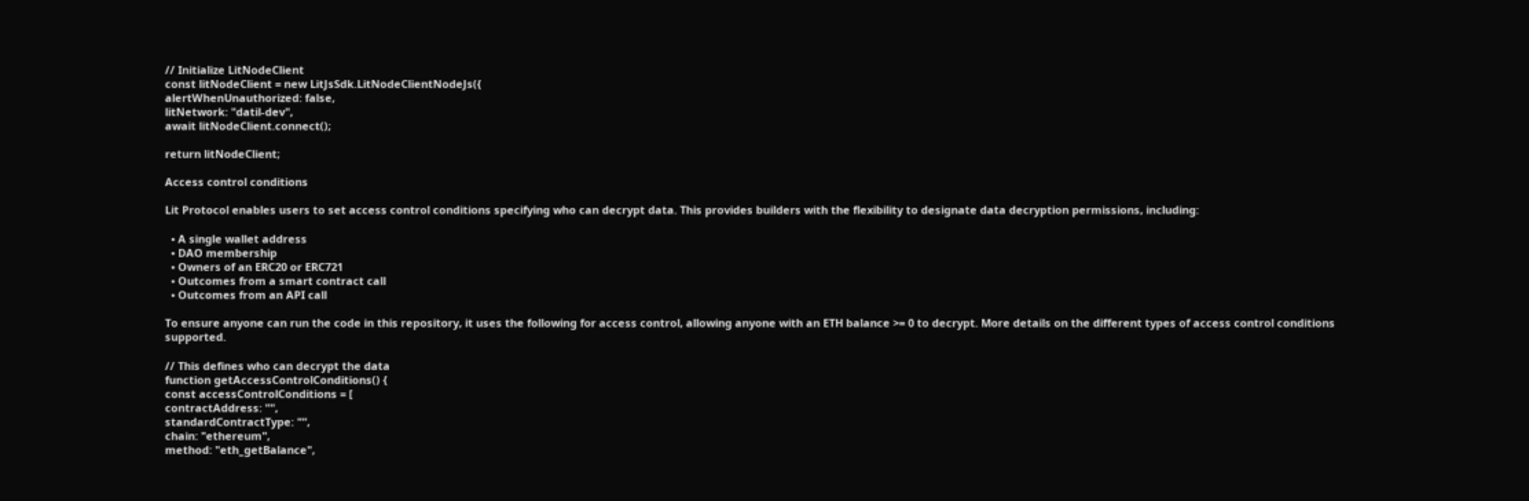// Initialize LitNodeClient
const litNodeClient = new LitJsSdk.LitNodeClientNodeJs({
alertWhenUnauthorized: false,
litNetwork: "datil-dev",
await litNodeClient.connect();

return litNodeClient;

Access control conditions

Lit Protocol enables users to set access control conditions specifying who can decrypt data. This provides builders with the flexibility to designate data decryption permissions, including:

  • A single wallet address
  • DAO membership
  • Owners of an ERC20 or ERC721
  • Outcomes from a smart contract call
  • Outcomes from an API call

To ensure anyone can run the code in this repository, it uses the following for access control, allowing anyone with an ETH balance >= 0 to decrypt. More details on the different types of access control conditions supported.

// This defines who can decrypt the data
function getAccessControlConditions() {
const accessControlConditions = [
contractAddress: "",
standardContractType: "",
chain: "ethereum",
method: "eth_getBalance",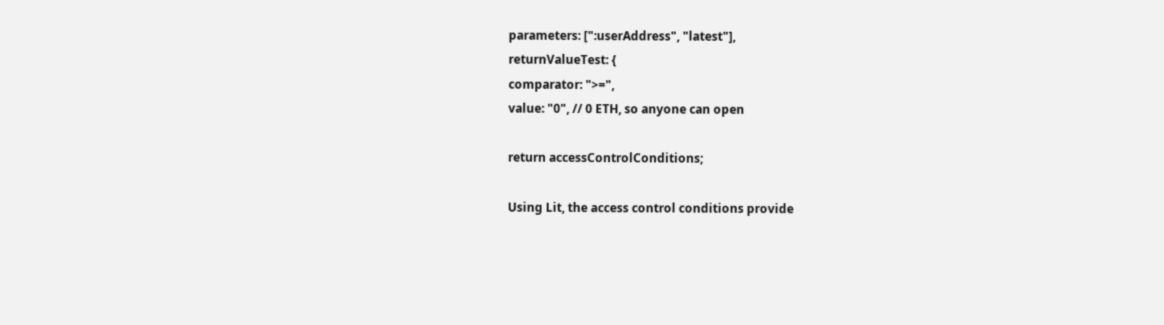parameters: [":userAddress", "latest"],
returnValueTest: {
comparator: ">=",
value: "0", // 0 ETH, so anyone can open

return accessControlConditions;

Using Lit, the access control conditions provide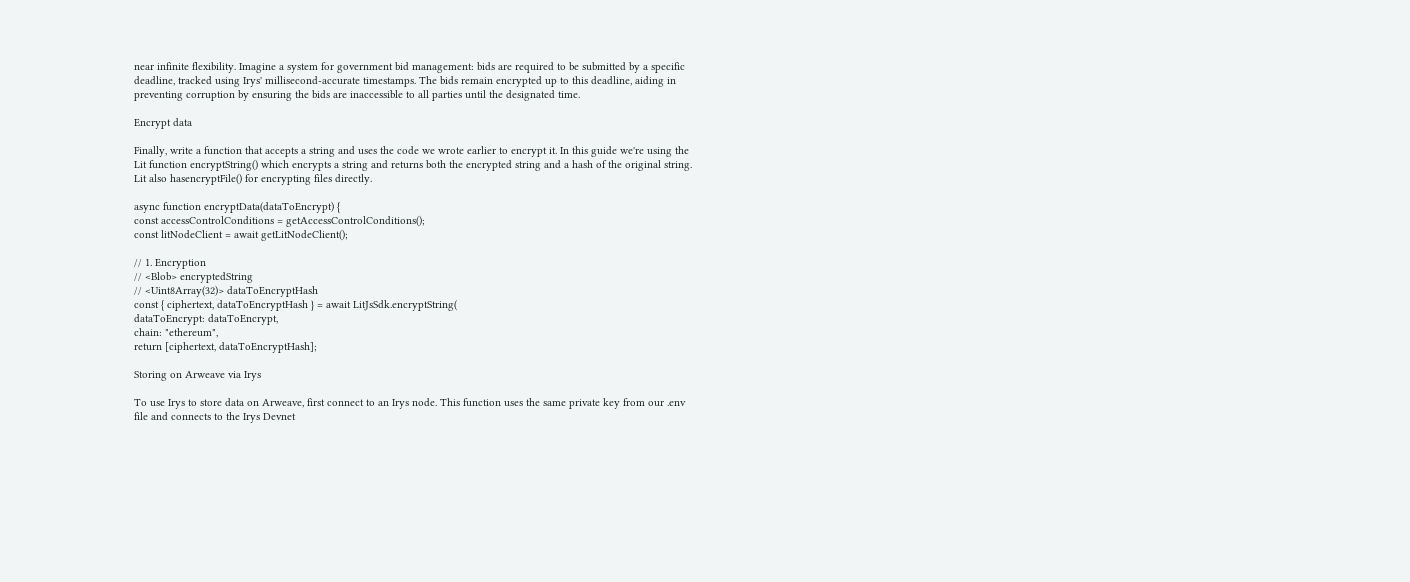near infinite flexibility. Imagine a system for government bid management: bids are required to be submitted by a specific deadline, tracked using Irys' millisecond-accurate timestamps. The bids remain encrypted up to this deadline, aiding in preventing corruption by ensuring the bids are inaccessible to all parties until the designated time.

Encrypt data

Finally, write a function that accepts a string and uses the code we wrote earlier to encrypt it. In this guide we're using the Lit function encryptString() which encrypts a string and returns both the encrypted string and a hash of the original string. Lit also hasencryptFile() for encrypting files directly.

async function encryptData(dataToEncrypt) {
const accessControlConditions = getAccessControlConditions();
const litNodeClient = await getLitNodeClient();

// 1. Encryption
// <Blob> encryptedString
// <Uint8Array(32)> dataToEncryptHash
const { ciphertext, dataToEncryptHash } = await LitJsSdk.encryptString(
dataToEncrypt: dataToEncrypt,
chain: "ethereum",
return [ciphertext, dataToEncryptHash];

Storing on Arweave via Irys

To use Irys to store data on Arweave, first connect to an Irys node. This function uses the same private key from our .env file and connects to the Irys Devnet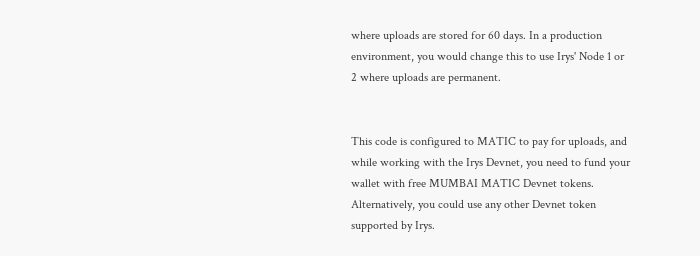where uploads are stored for 60 days. In a production environment, you would change this to use Irys' Node 1 or 2 where uploads are permanent.


This code is configured to MATIC to pay for uploads, and while working with the Irys Devnet, you need to fund your wallet with free MUMBAI MATIC Devnet tokens. Alternatively, you could use any other Devnet token supported by Irys.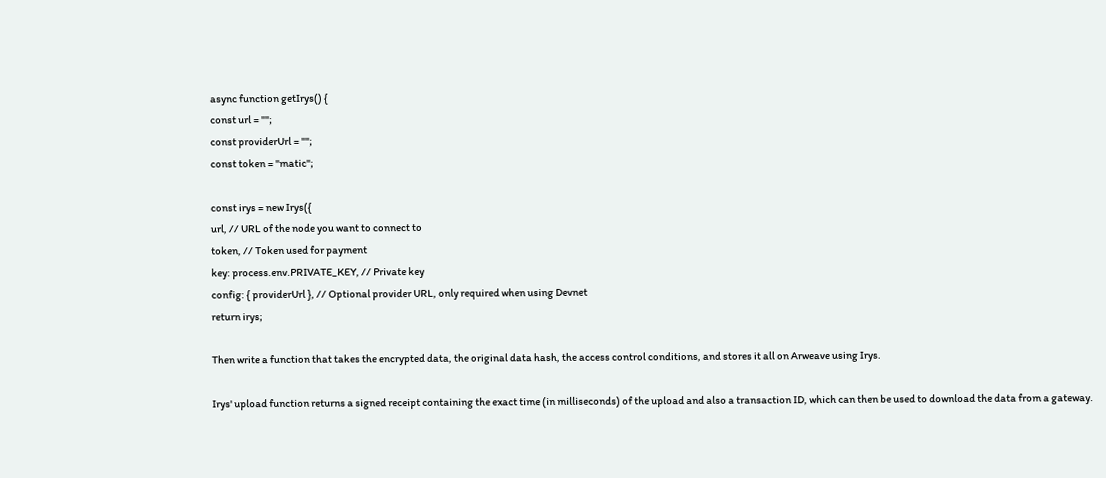async function getIrys() {
const url = "";
const providerUrl = "";
const token = "matic";

const irys = new Irys({
url, // URL of the node you want to connect to
token, // Token used for payment
key: process.env.PRIVATE_KEY, // Private key
config: { providerUrl }, // Optional provider URL, only required when using Devnet
return irys;

Then write a function that takes the encrypted data, the original data hash, the access control conditions, and stores it all on Arweave using Irys.

Irys' upload function returns a signed receipt containing the exact time (in milliseconds) of the upload and also a transaction ID, which can then be used to download the data from a gateway.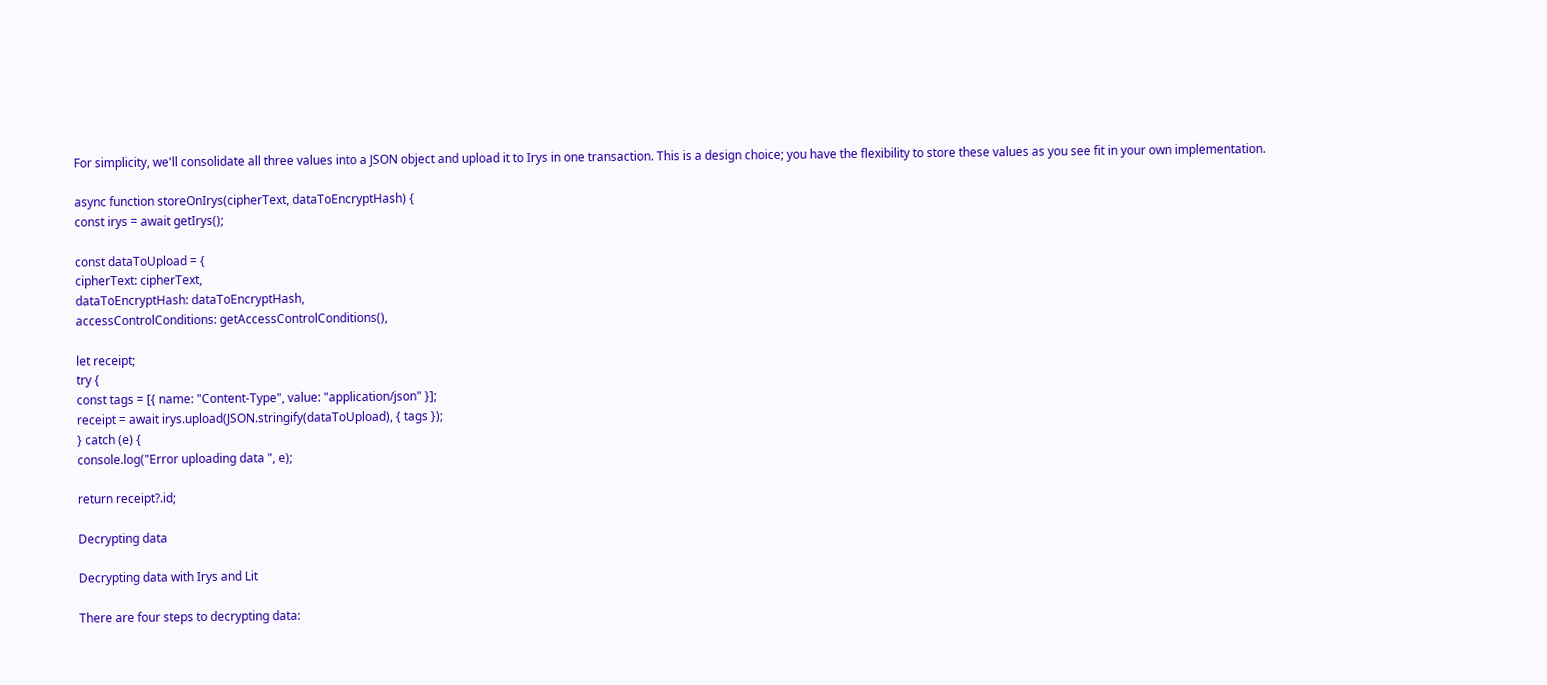For simplicity, we'll consolidate all three values into a JSON object and upload it to Irys in one transaction. This is a design choice; you have the flexibility to store these values as you see fit in your own implementation.

async function storeOnIrys(cipherText, dataToEncryptHash) {
const irys = await getIrys();

const dataToUpload = {
cipherText: cipherText,
dataToEncryptHash: dataToEncryptHash,
accessControlConditions: getAccessControlConditions(),

let receipt;
try {
const tags = [{ name: "Content-Type", value: "application/json" }];
receipt = await irys.upload(JSON.stringify(dataToUpload), { tags });
} catch (e) {
console.log("Error uploading data ", e);

return receipt?.id;

Decrypting data

Decrypting data with Irys and Lit

There are four steps to decrypting data: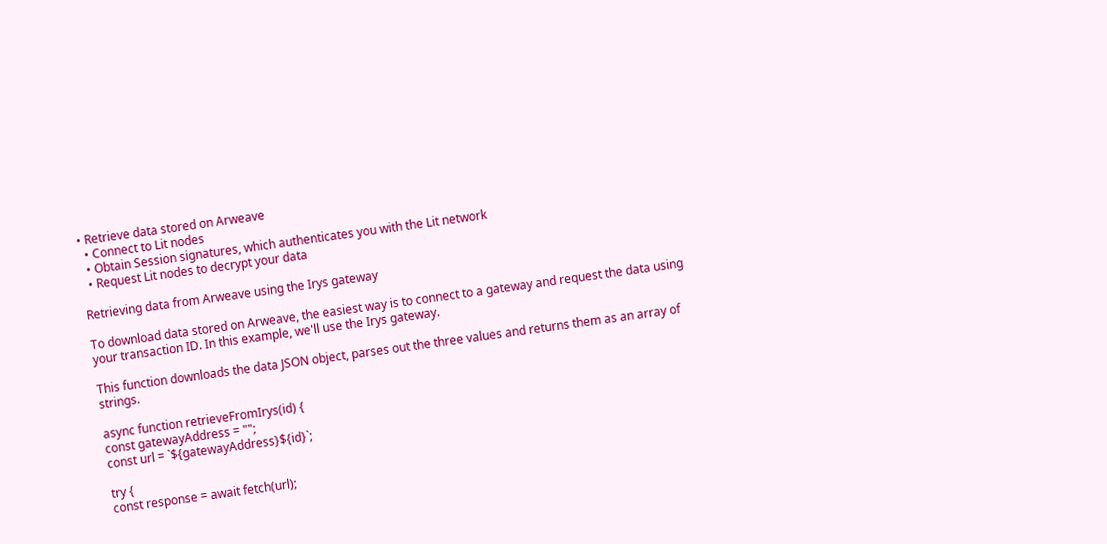• Retrieve data stored on Arweave
  • Connect to Lit nodes
  • Obtain Session signatures, which authenticates you with the Lit network
  • Request Lit nodes to decrypt your data

Retrieving data from Arweave using the Irys gateway

To download data stored on Arweave, the easiest way is to connect to a gateway and request the data using your transaction ID. In this example, we'll use the Irys gateway.

This function downloads the data JSON object, parses out the three values and returns them as an array of strings.

async function retrieveFromIrys(id) {
const gatewayAddress = "";
const url = `${gatewayAddress}${id}`;

try {
const response = await fetch(url);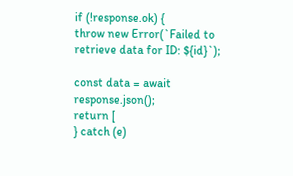if (!response.ok) {
throw new Error(`Failed to retrieve data for ID: ${id}`);

const data = await response.json();
return [
} catch (e)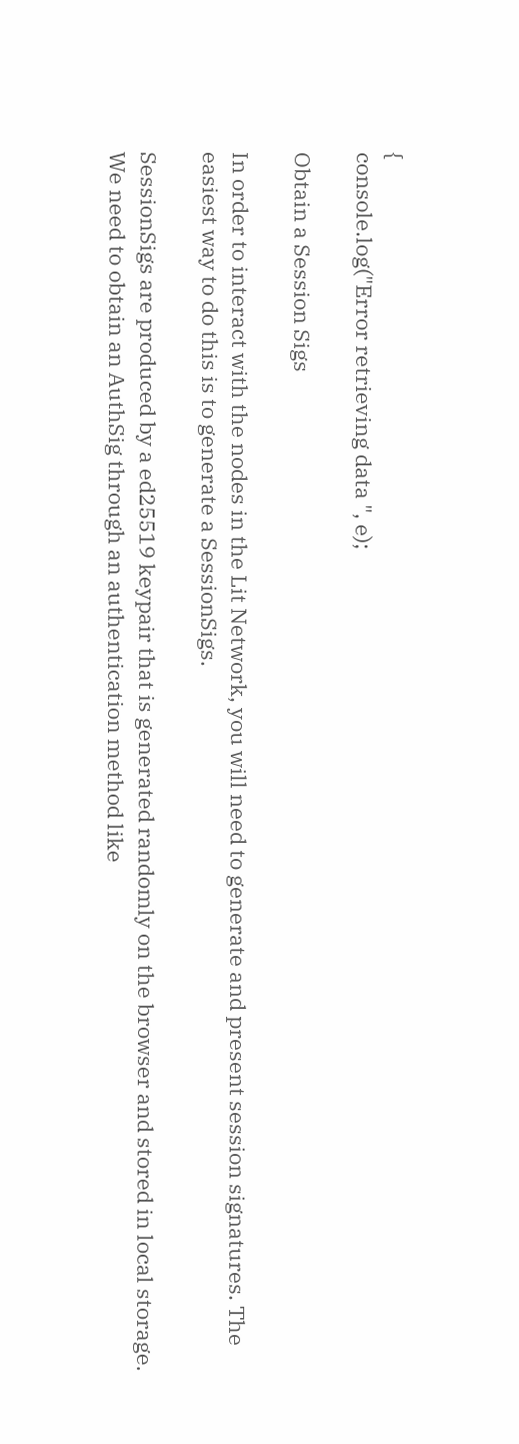{
console.log("Error retrieving data ", e);

Obtain a Session Sigs

In order to interact with the nodes in the Lit Network, you will need to generate and present session signatures. The easiest way to do this is to generate a SessionSigs.

SessionSigs are produced by a ed25519 keypair that is generated randomly on the browser and stored in local storage. We need to obtain an AuthSig through an authentication method like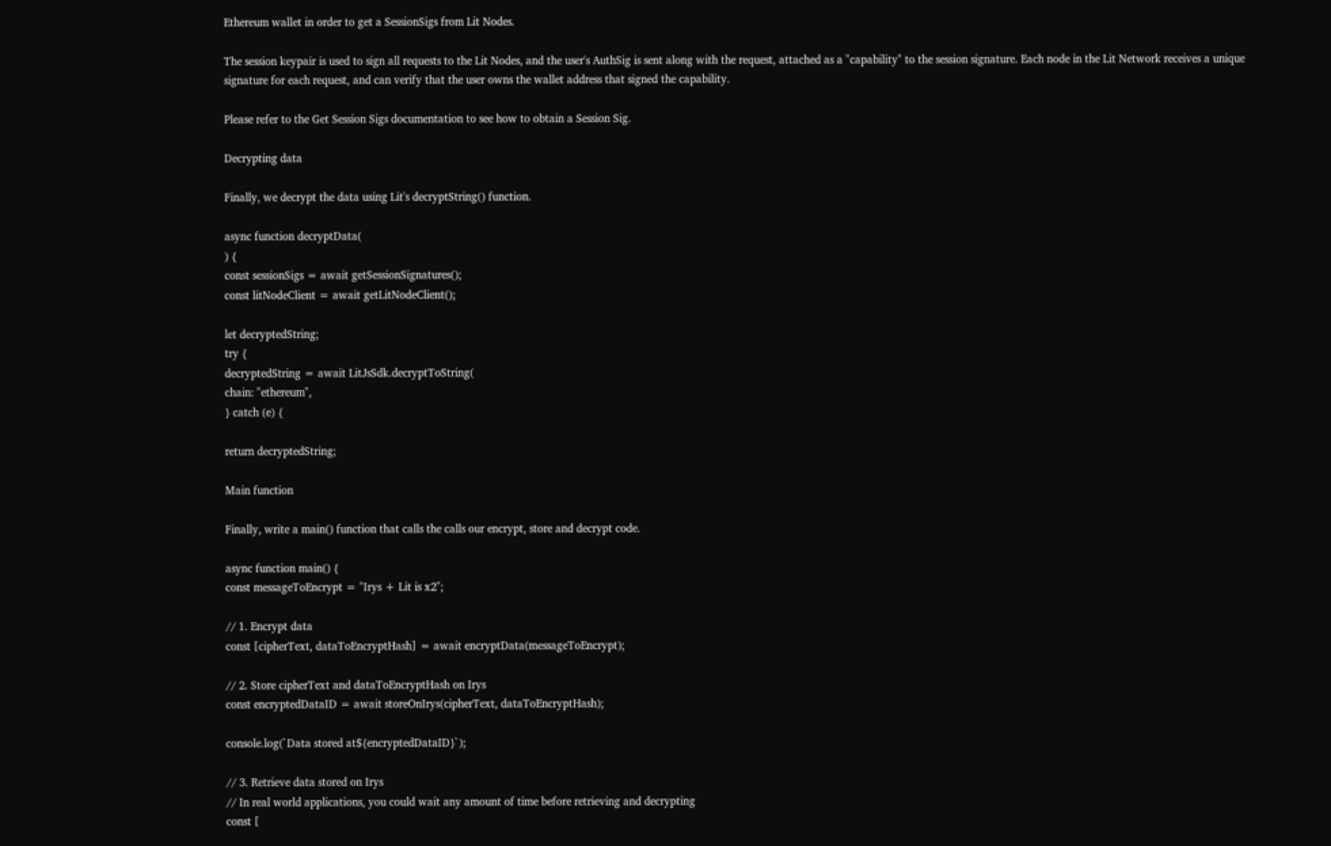Ethereum wallet in order to get a SessionSigs from Lit Nodes.

The session keypair is used to sign all requests to the Lit Nodes, and the user's AuthSig is sent along with the request, attached as a "capability" to the session signature. Each node in the Lit Network receives a unique signature for each request, and can verify that the user owns the wallet address that signed the capability.

Please refer to the Get Session Sigs documentation to see how to obtain a Session Sig.

Decrypting data

Finally, we decrypt the data using Lit's decryptString() function.

async function decryptData(
) {
const sessionSigs = await getSessionSignatures();
const litNodeClient = await getLitNodeClient();

let decryptedString;
try {
decryptedString = await LitJsSdk.decryptToString(
chain: "ethereum",
} catch (e) {

return decryptedString;

Main function

Finally, write a main() function that calls the calls our encrypt, store and decrypt code.

async function main() {
const messageToEncrypt = "Irys + Lit is x2";

// 1. Encrypt data
const [cipherText, dataToEncryptHash] = await encryptData(messageToEncrypt);

// 2. Store cipherText and dataToEncryptHash on Irys
const encryptedDataID = await storeOnIrys(cipherText, dataToEncryptHash);

console.log(`Data stored at${encryptedDataID}`);

// 3. Retrieve data stored on Irys
// In real world applications, you could wait any amount of time before retrieving and decrypting
const [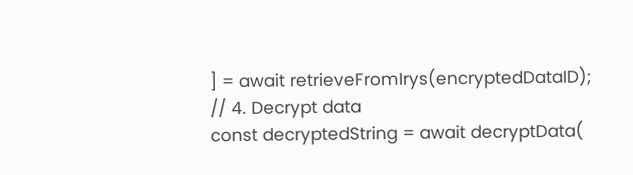] = await retrieveFromIrys(encryptedDataID);
// 4. Decrypt data
const decryptedString = await decryptData(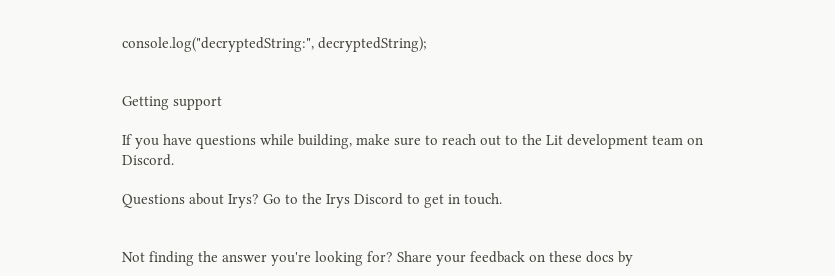console.log("decryptedString:", decryptedString);


Getting support

If you have questions while building, make sure to reach out to the Lit development team on Discord.

Questions about Irys? Go to the Irys Discord to get in touch.


Not finding the answer you're looking for? Share your feedback on these docs by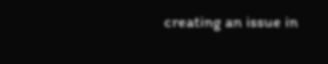creating an issue in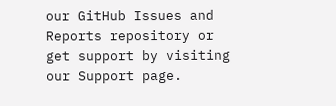our GitHub Issues and Reports repository or get support by visiting our Support page.